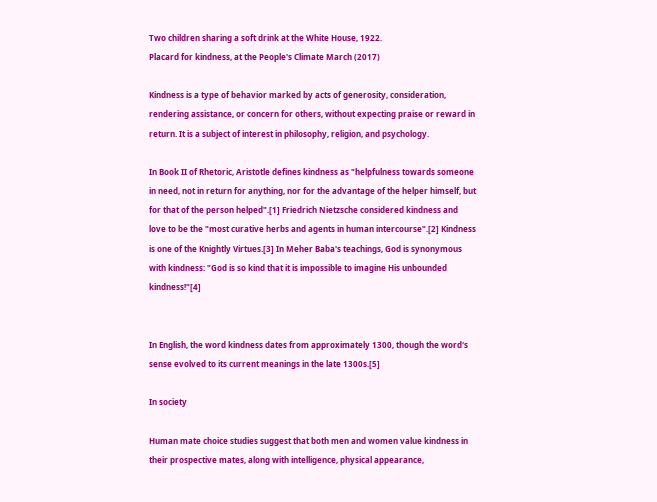Two children sharing a soft drink at the White House, 1922.
Placard for kindness, at the People's Climate March (2017)

Kindness is a type of behavior marked by acts of generosity, consideration, rendering assistance, or concern for others, without expecting praise or reward in return. It is a subject of interest in philosophy, religion, and psychology.

In Book II of Rhetoric, Aristotle defines kindness as "helpfulness towards someone in need, not in return for anything, nor for the advantage of the helper himself, but for that of the person helped".[1] Friedrich Nietzsche considered kindness and love to be the "most curative herbs and agents in human intercourse".[2] Kindness is one of the Knightly Virtues.[3] In Meher Baba's teachings, God is synonymous with kindness: "God is so kind that it is impossible to imagine His unbounded kindness!"[4]


In English, the word kindness dates from approximately 1300, though the word's sense evolved to its current meanings in the late 1300s.[5]

In society

Human mate choice studies suggest that both men and women value kindness in their prospective mates, along with intelligence, physical appearance,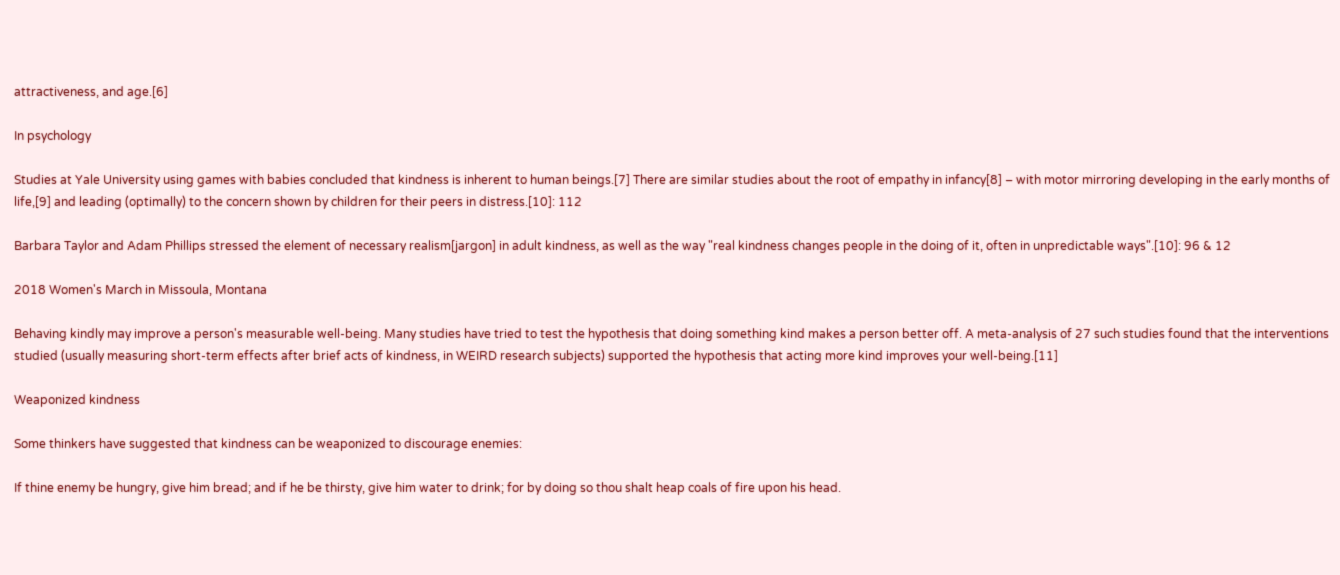attractiveness, and age.[6]

In psychology

Studies at Yale University using games with babies concluded that kindness is inherent to human beings.[7] There are similar studies about the root of empathy in infancy[8] – with motor mirroring developing in the early months of life,[9] and leading (optimally) to the concern shown by children for their peers in distress.[10]: 112

Barbara Taylor and Adam Phillips stressed the element of necessary realism[jargon] in adult kindness, as well as the way "real kindness changes people in the doing of it, often in unpredictable ways".[10]: 96 & 12

2018 Women's March in Missoula, Montana

Behaving kindly may improve a person's measurable well-being. Many studies have tried to test the hypothesis that doing something kind makes a person better off. A meta-analysis of 27 such studies found that the interventions studied (usually measuring short-term effects after brief acts of kindness, in WEIRD research subjects) supported the hypothesis that acting more kind improves your well-being.[11]

Weaponized kindness

Some thinkers have suggested that kindness can be weaponized to discourage enemies:

If thine enemy be hungry, give him bread; and if he be thirsty, give him water to drink; for by doing so thou shalt heap coals of fire upon his head.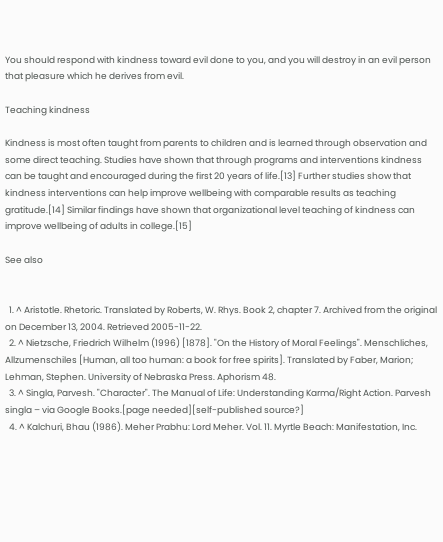You should respond with kindness toward evil done to you, and you will destroy in an evil person that pleasure which he derives from evil.

Teaching kindness

Kindness is most often taught from parents to children and is learned through observation and some direct teaching. Studies have shown that through programs and interventions kindness can be taught and encouraged during the first 20 years of life.[13] Further studies show that kindness interventions can help improve wellbeing with comparable results as teaching gratitude.[14] Similar findings have shown that organizational level teaching of kindness can improve wellbeing of adults in college.[15]

See also


  1. ^ Aristotle. Rhetoric. Translated by Roberts, W. Rhys. Book 2, chapter 7. Archived from the original on December 13, 2004. Retrieved 2005-11-22.
  2. ^ Nietzsche, Friedrich Wilhelm (1996) [1878]. "On the History of Moral Feelings". Menschliches, Allzumenschiles [Human, all too human: a book for free spirits]. Translated by Faber, Marion; Lehman, Stephen. University of Nebraska Press. Aphorism 48.
  3. ^ Singla, Parvesh. "Character". The Manual of Life: Understanding Karma/Right Action. Parvesh singla – via Google Books.[page needed][self-published source?]
  4. ^ Kalchuri, Bhau (1986). Meher Prabhu: Lord Meher. Vol. 11. Myrtle Beach: Manifestation, Inc.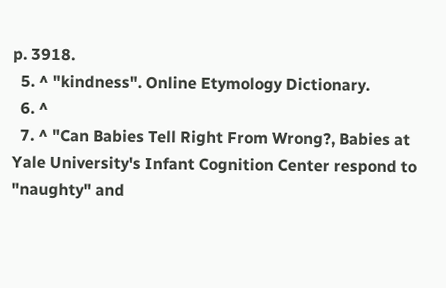p. 3918.
  5. ^ "kindness". Online Etymology Dictionary.
  6. ^
  7. ^ "Can Babies Tell Right From Wrong?, Babies at Yale University's Infant Cognition Center respond to "naughty" and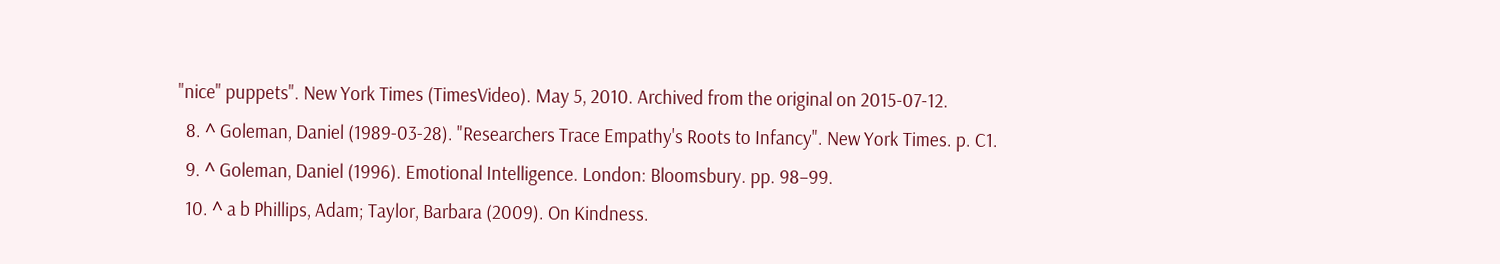"nice" puppets". New York Times (TimesVideo). May 5, 2010. Archived from the original on 2015-07-12.
  8. ^ Goleman, Daniel (1989-03-28). "Researchers Trace Empathy's Roots to Infancy". New York Times. p. C1.
  9. ^ Goleman, Daniel (1996). Emotional Intelligence. London: Bloomsbury. pp. 98–99.
  10. ^ a b Phillips, Adam; Taylor, Barbara (2009). On Kindness.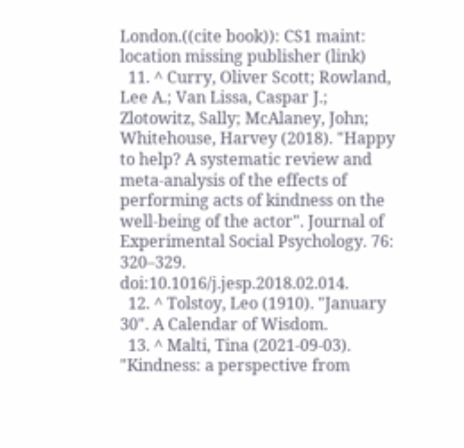London.((cite book)): CS1 maint: location missing publisher (link)
  11. ^ Curry, Oliver Scott; Rowland, Lee A.; Van Lissa, Caspar J.; Zlotowitz, Sally; McAlaney, John; Whitehouse, Harvey (2018). "Happy to help? A systematic review and meta-analysis of the effects of performing acts of kindness on the well-being of the actor". Journal of Experimental Social Psychology. 76: 320–329. doi:10.1016/j.jesp.2018.02.014.
  12. ^ Tolstoy, Leo (1910). "January 30". A Calendar of Wisdom.
  13. ^ Malti, Tina (2021-09-03). "Kindness: a perspective from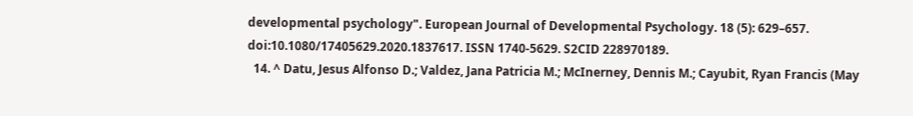developmental psychology". European Journal of Developmental Psychology. 18 (5): 629–657. doi:10.1080/17405629.2020.1837617. ISSN 1740-5629. S2CID 228970189.
  14. ^ Datu, Jesus Alfonso D.; Valdez, Jana Patricia M.; McInerney, Dennis M.; Cayubit, Ryan Francis (May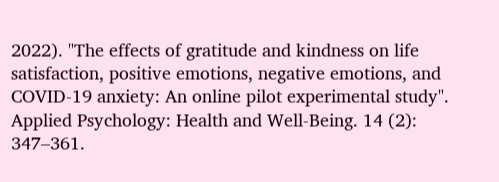2022). "The effects of gratitude and kindness on life satisfaction, positive emotions, negative emotions, and COVID-19 anxiety: An online pilot experimental study". Applied Psychology: Health and Well-Being. 14 (2): 347–361.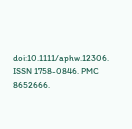doi:10.1111/aphw.12306. ISSN 1758-0846. PMC 8652666.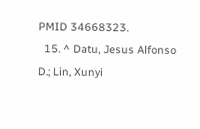PMID 34668323.
  15. ^ Datu, Jesus Alfonso D.; Lin, Xunyi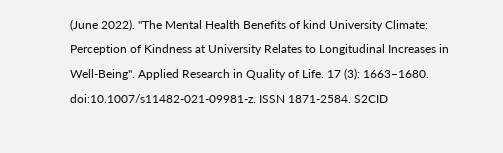(June 2022). "The Mental Health Benefits of kind University Climate: Perception of Kindness at University Relates to Longitudinal Increases in Well-Being". Applied Research in Quality of Life. 17 (3): 1663–1680. doi:10.1007/s11482-021-09981-z. ISSN 1871-2584. S2CID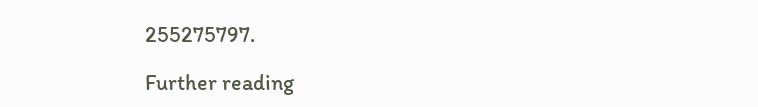255275797.

Further reading